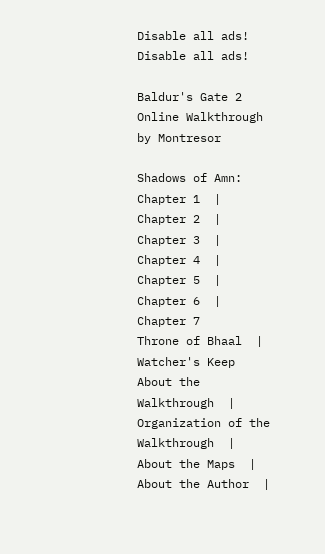Disable all ads!
Disable all ads!

Baldur's Gate 2 Online Walkthrough by Montresor

Shadows of Amn: Chapter 1  |  Chapter 2  |  Chapter 3  |  Chapter 4  |  Chapter 5  |  Chapter 6  |  Chapter 7
Throne of Bhaal  |  Watcher's Keep
About the Walkthrough  |  Organization of the Walkthrough  |  About the Maps  |  About the Author  |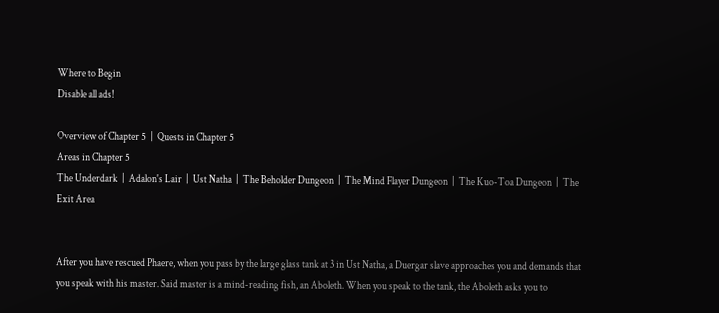Where to Begin
Disable all ads!

Overview of Chapter 5  |  Quests in Chapter 5
Areas in Chapter 5
The Underdark  |  Adalon's Lair  |  Ust Natha  |  The Beholder Dungeon  |  The Mind Flayer Dungeon  |  The Kuo-Toa Dungeon  |  The Exit Area


After you have rescued Phaere, when you pass by the large glass tank at 3 in Ust Natha, a Duergar slave approaches you and demands that you speak with his master. Said master is a mind-reading fish, an Aboleth. When you speak to the tank, the Aboleth asks you to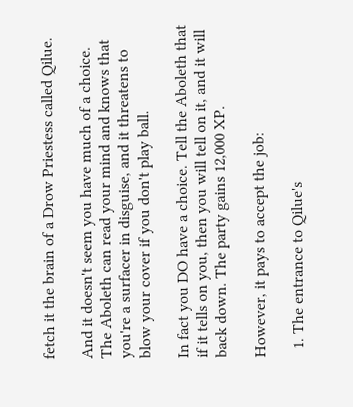fetch it the brain of a Drow Priestess called Qilue.

And it doesn't seem you have much of a choice. The Aboleth can read your mind and knows that you're a surfacer in disguise, and it threatens to blow your cover if you don't play ball.

In fact you DO have a choice. Tell the Aboleth that if it tells on you, then you will tell on it, and it will back down. The party gains 12,000 XP.

However, it pays to accept the job:

  1. The entrance to Qilue's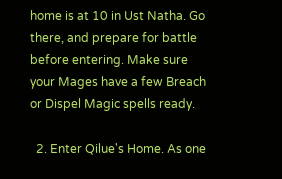home is at 10 in Ust Natha. Go there, and prepare for battle before entering. Make sure your Mages have a few Breach or Dispel Magic spells ready.

  2. Enter Qilue's Home. As one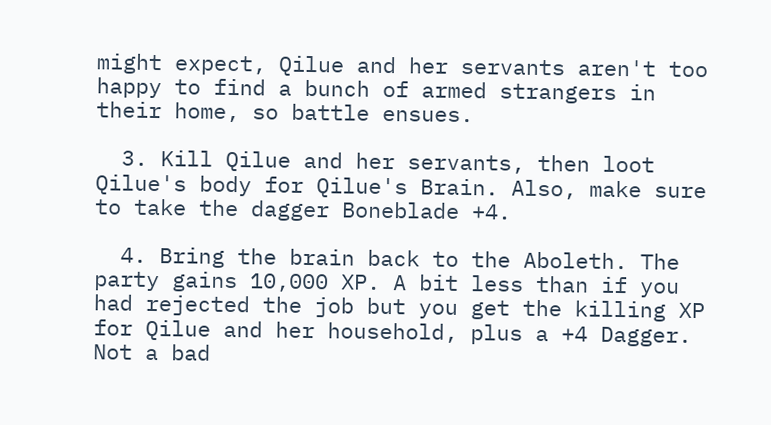might expect, Qilue and her servants aren't too happy to find a bunch of armed strangers in their home, so battle ensues.

  3. Kill Qilue and her servants, then loot Qilue's body for Qilue's Brain. Also, make sure to take the dagger Boneblade +4.

  4. Bring the brain back to the Aboleth. The party gains 10,000 XP. A bit less than if you had rejected the job but you get the killing XP for Qilue and her household, plus a +4 Dagger. Not a bad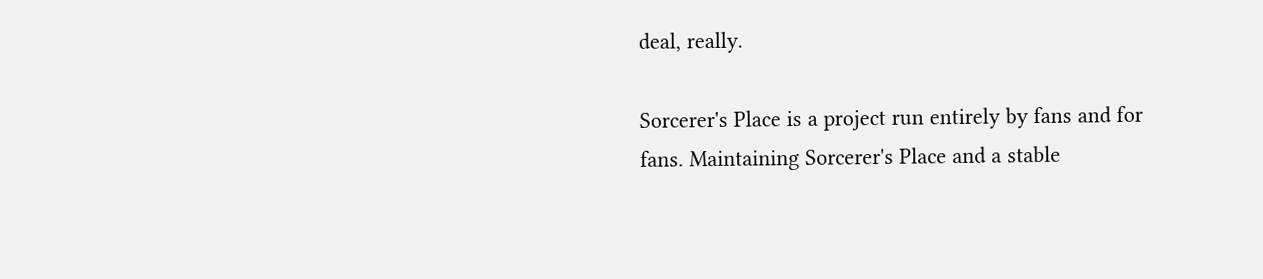deal, really.

Sorcerer's Place is a project run entirely by fans and for fans. Maintaining Sorcerer's Place and a stable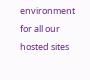environment for all our hosted sites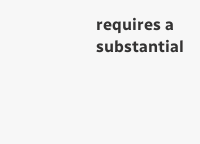requires a substantial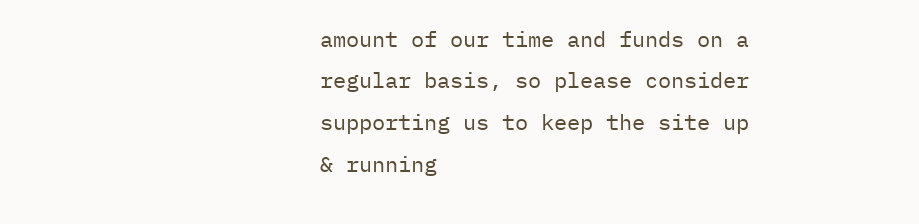amount of our time and funds on a regular basis, so please consider supporting us to keep the site up & running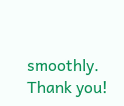smoothly. Thank you!